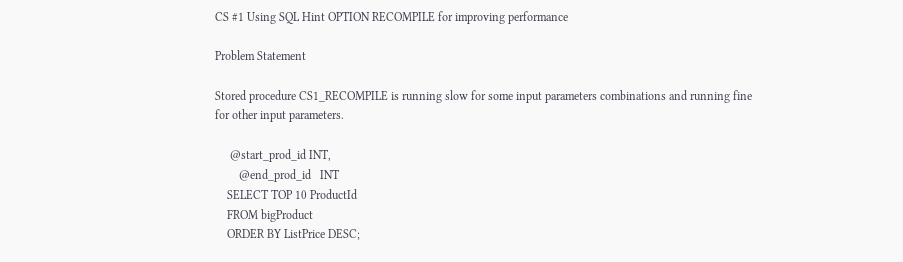CS #1 Using SQL Hint OPTION RECOMPILE for improving performance

Problem Statement

Stored procedure CS1_RECOMPILE is running slow for some input parameters combinations and running fine for other input parameters.

     @start_prod_id INT,
        @end_prod_id   INT
    SELECT TOP 10 ProductId
    FROM bigProduct
    ORDER BY ListPrice DESC;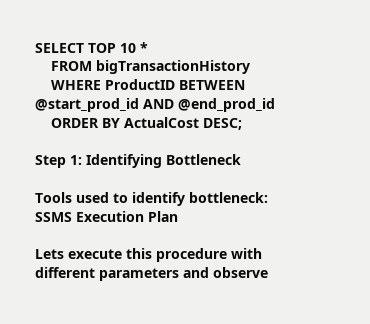SELECT TOP 10 *
    FROM bigTransactionHistory
    WHERE ProductID BETWEEN @start_prod_id AND @end_prod_id
    ORDER BY ActualCost DESC;

Step 1: Identifying Bottleneck

Tools used to identify bottleneck: SSMS Execution Plan

Lets execute this procedure with different parameters and observe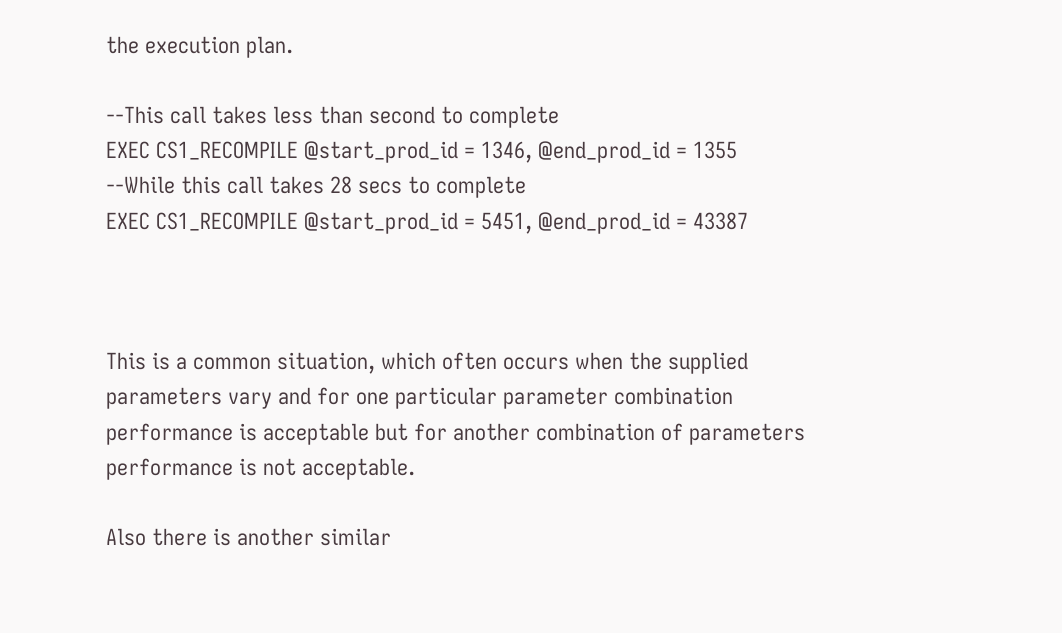the execution plan.

--This call takes less than second to complete
EXEC CS1_RECOMPILE @start_prod_id = 1346, @end_prod_id = 1355
--While this call takes 28 secs to complete
EXEC CS1_RECOMPILE @start_prod_id = 5451, @end_prod_id = 43387



This is a common situation, which often occurs when the supplied parameters vary and for one particular parameter combination performance is acceptable but for another combination of parameters performance is not acceptable.

Also there is another similar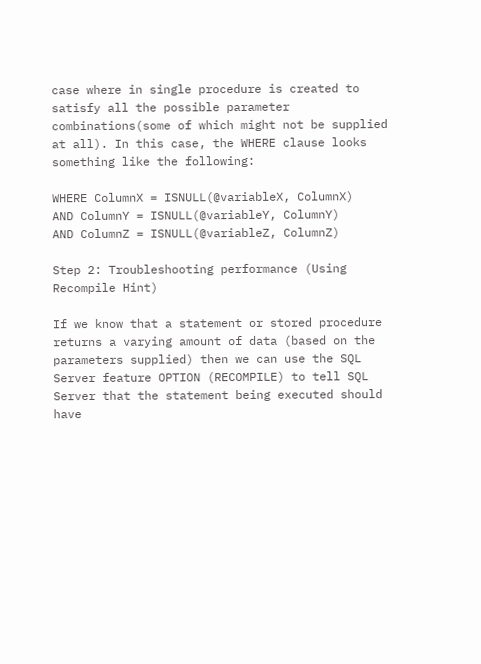case where in single procedure is created to satisfy all the possible parameter combinations(some of which might not be supplied at all). In this case, the WHERE clause looks something like the following:

WHERE ColumnX = ISNULL(@variableX, ColumnX)
AND ColumnY = ISNULL(@variableY, ColumnY)
AND ColumnZ = ISNULL(@variableZ, ColumnZ)

Step 2: Troubleshooting performance (Using Recompile Hint)

If we know that a statement or stored procedure returns a varying amount of data (based on the parameters supplied) then we can use the SQL Server feature OPTION (RECOMPILE) to tell SQL Server that the statement being executed should have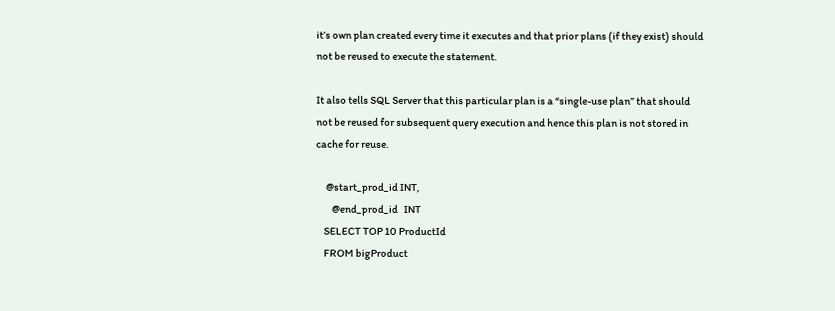it’s own plan created every time it executes and that prior plans (if they exist) should not be reused to execute the statement.

It also tells SQL Server that this particular plan is a “single-use plan” that should not be reused for subsequent query execution and hence this plan is not stored in cache for reuse.

     @start_prod_id INT,
        @end_prod_id   INT
    SELECT TOP 10 ProductId
    FROM bigProduct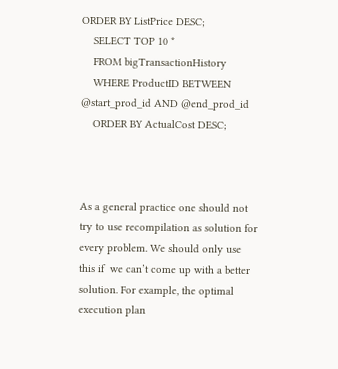ORDER BY ListPrice DESC;
    SELECT TOP 10 *
    FROM bigTransactionHistory
    WHERE ProductID BETWEEN @start_prod_id AND @end_prod_id
    ORDER BY ActualCost DESC;



As a general practice one should not try to use recompilation as solution for every problem. We should only use this if  we can’t come up with a better solution. For example, the optimal execution plan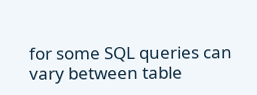for some SQL queries can vary between table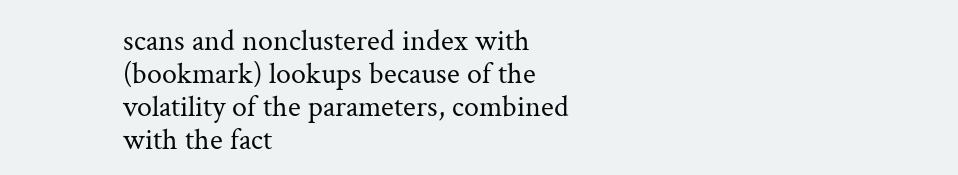scans and nonclustered index with (bookmark) lookups because of the volatility of the parameters, combined with the fact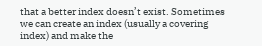that a better index doesn’t exist. Sometimes we can create an index (usually a covering index) and make the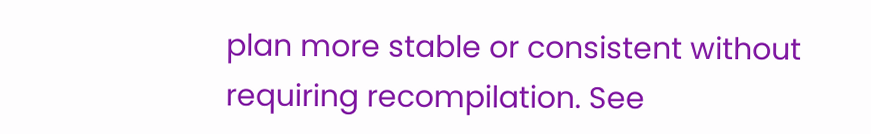plan more stable or consistent without requiring recompilation. See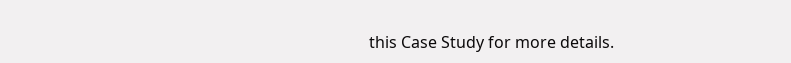this Case Study for more details.